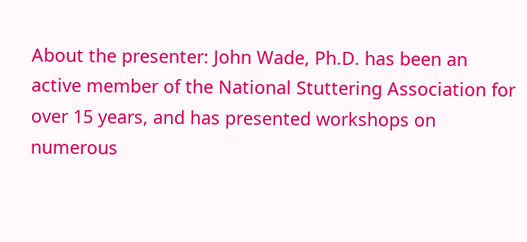About the presenter: John Wade, Ph.D. has been an active member of the National Stuttering Association for over 15 years, and has presented workshops on numerous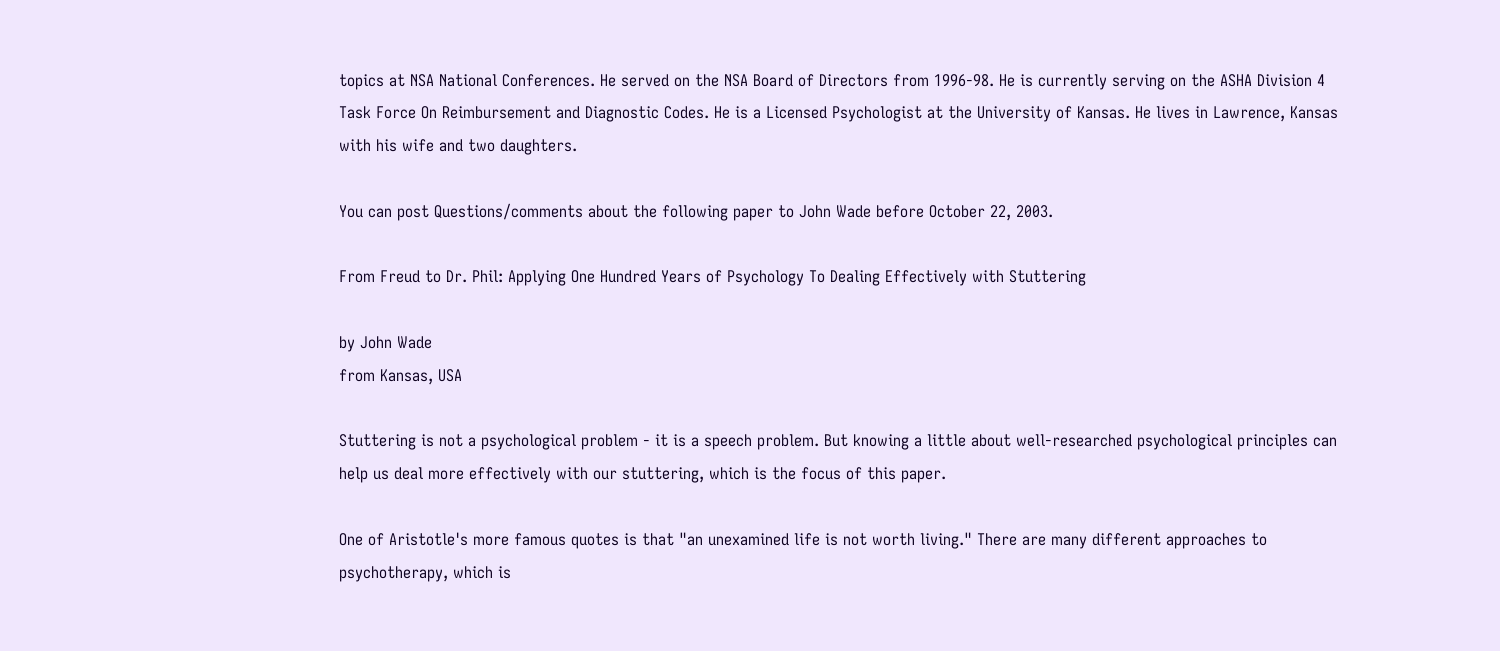topics at NSA National Conferences. He served on the NSA Board of Directors from 1996-98. He is currently serving on the ASHA Division 4 Task Force On Reimbursement and Diagnostic Codes. He is a Licensed Psychologist at the University of Kansas. He lives in Lawrence, Kansas with his wife and two daughters.

You can post Questions/comments about the following paper to John Wade before October 22, 2003.

From Freud to Dr. Phil: Applying One Hundred Years of Psychology To Dealing Effectively with Stuttering

by John Wade
from Kansas, USA

Stuttering is not a psychological problem - it is a speech problem. But knowing a little about well-researched psychological principles can help us deal more effectively with our stuttering, which is the focus of this paper.

One of Aristotle's more famous quotes is that "an unexamined life is not worth living." There are many different approaches to psychotherapy, which is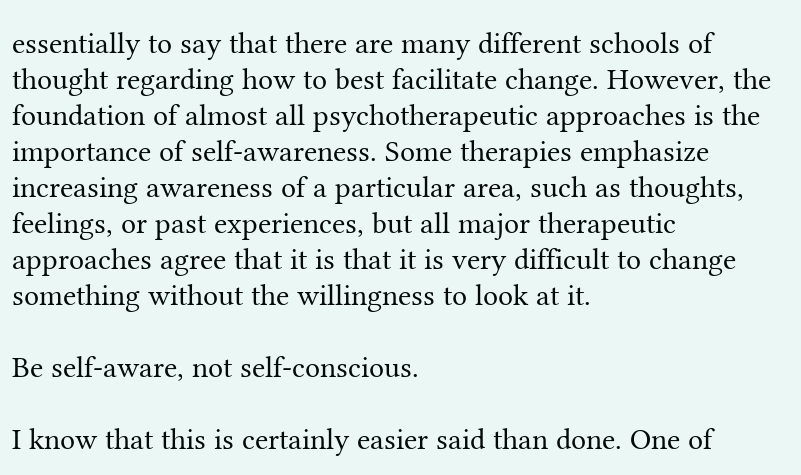essentially to say that there are many different schools of thought regarding how to best facilitate change. However, the foundation of almost all psychotherapeutic approaches is the importance of self-awareness. Some therapies emphasize increasing awareness of a particular area, such as thoughts, feelings, or past experiences, but all major therapeutic approaches agree that it is that it is very difficult to change something without the willingness to look at it.

Be self-aware, not self-conscious.

I know that this is certainly easier said than done. One of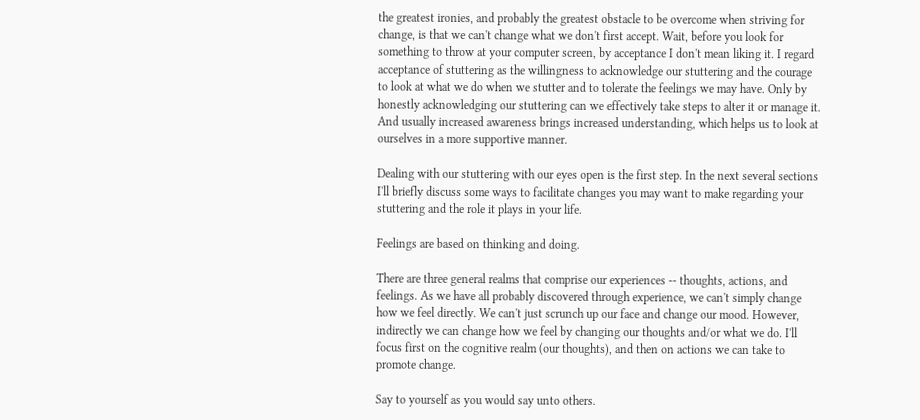the greatest ironies, and probably the greatest obstacle to be overcome when striving for change, is that we can't change what we don't first accept. Wait, before you look for something to throw at your computer screen, by acceptance I don't mean liking it. I regard acceptance of stuttering as the willingness to acknowledge our stuttering and the courage to look at what we do when we stutter and to tolerate the feelings we may have. Only by honestly acknowledging our stuttering can we effectively take steps to alter it or manage it. And usually increased awareness brings increased understanding, which helps us to look at ourselves in a more supportive manner.

Dealing with our stuttering with our eyes open is the first step. In the next several sections I'll briefly discuss some ways to facilitate changes you may want to make regarding your stuttering and the role it plays in your life.

Feelings are based on thinking and doing.

There are three general realms that comprise our experiences -- thoughts, actions, and feelings. As we have all probably discovered through experience, we can't simply change how we feel directly. We can't just scrunch up our face and change our mood. However, indirectly we can change how we feel by changing our thoughts and/or what we do. I'll focus first on the cognitive realm (our thoughts), and then on actions we can take to promote change.

Say to yourself as you would say unto others.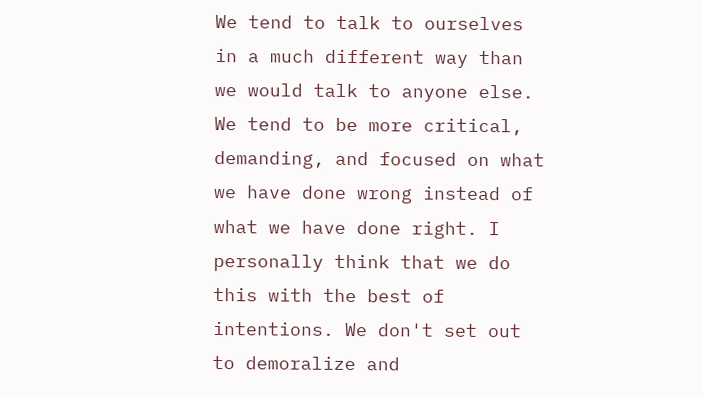We tend to talk to ourselves in a much different way than we would talk to anyone else. We tend to be more critical, demanding, and focused on what we have done wrong instead of what we have done right. I personally think that we do this with the best of intentions. We don't set out to demoralize and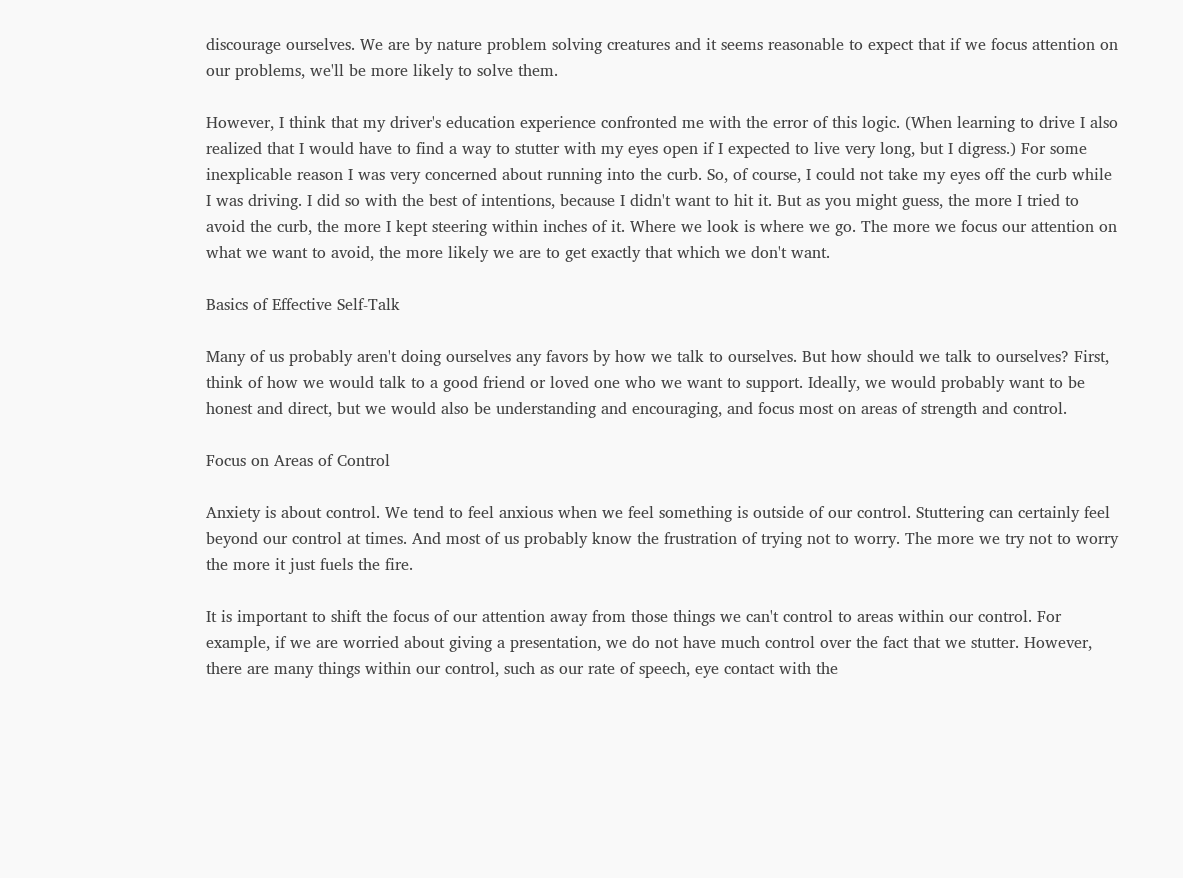discourage ourselves. We are by nature problem solving creatures and it seems reasonable to expect that if we focus attention on our problems, we'll be more likely to solve them.

However, I think that my driver's education experience confronted me with the error of this logic. (When learning to drive I also realized that I would have to find a way to stutter with my eyes open if I expected to live very long, but I digress.) For some inexplicable reason I was very concerned about running into the curb. So, of course, I could not take my eyes off the curb while I was driving. I did so with the best of intentions, because I didn't want to hit it. But as you might guess, the more I tried to avoid the curb, the more I kept steering within inches of it. Where we look is where we go. The more we focus our attention on what we want to avoid, the more likely we are to get exactly that which we don't want.

Basics of Effective Self-Talk

Many of us probably aren't doing ourselves any favors by how we talk to ourselves. But how should we talk to ourselves? First, think of how we would talk to a good friend or loved one who we want to support. Ideally, we would probably want to be honest and direct, but we would also be understanding and encouraging, and focus most on areas of strength and control.

Focus on Areas of Control

Anxiety is about control. We tend to feel anxious when we feel something is outside of our control. Stuttering can certainly feel beyond our control at times. And most of us probably know the frustration of trying not to worry. The more we try not to worry the more it just fuels the fire.

It is important to shift the focus of our attention away from those things we can't control to areas within our control. For example, if we are worried about giving a presentation, we do not have much control over the fact that we stutter. However, there are many things within our control, such as our rate of speech, eye contact with the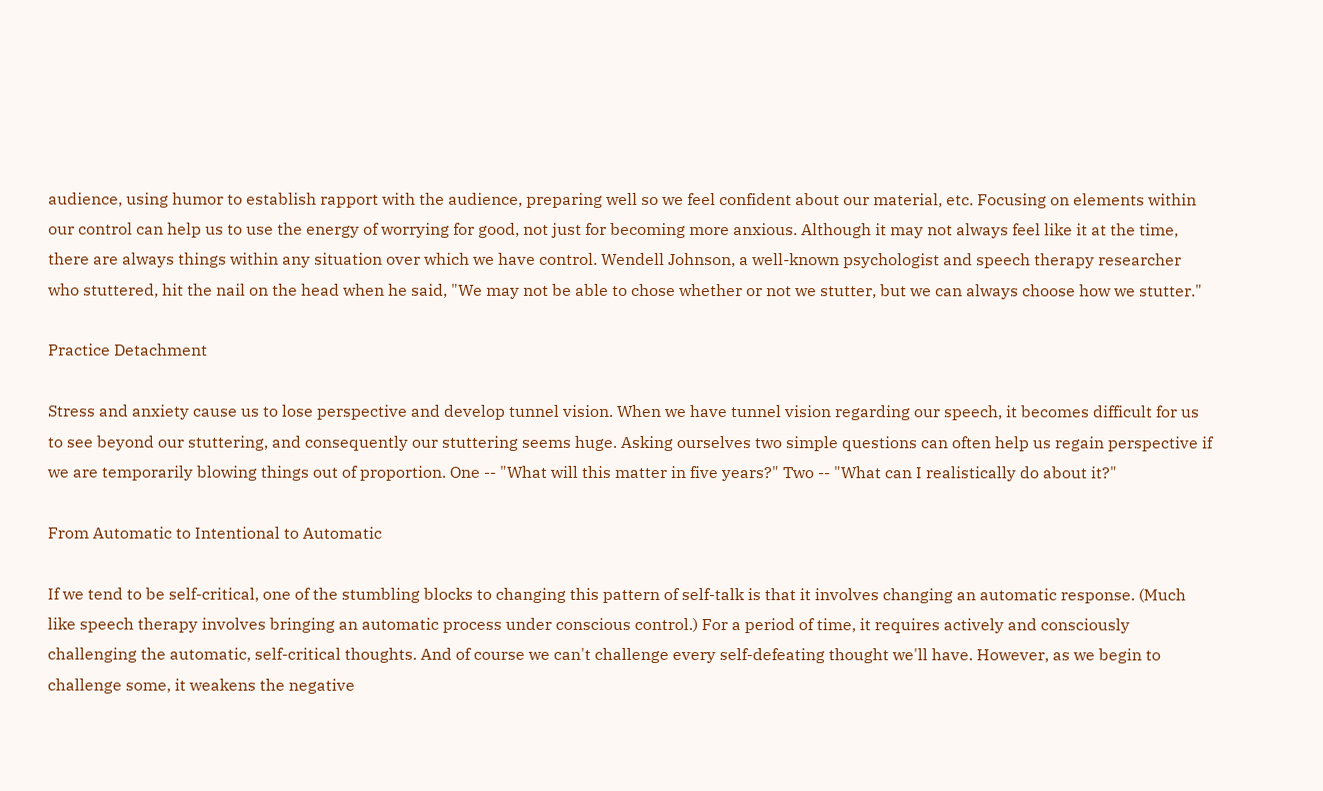audience, using humor to establish rapport with the audience, preparing well so we feel confident about our material, etc. Focusing on elements within our control can help us to use the energy of worrying for good, not just for becoming more anxious. Although it may not always feel like it at the time, there are always things within any situation over which we have control. Wendell Johnson, a well-known psychologist and speech therapy researcher who stuttered, hit the nail on the head when he said, "We may not be able to chose whether or not we stutter, but we can always choose how we stutter."

Practice Detachment

Stress and anxiety cause us to lose perspective and develop tunnel vision. When we have tunnel vision regarding our speech, it becomes difficult for us to see beyond our stuttering, and consequently our stuttering seems huge. Asking ourselves two simple questions can often help us regain perspective if we are temporarily blowing things out of proportion. One -- "What will this matter in five years?" Two -- "What can I realistically do about it?"

From Automatic to Intentional to Automatic

If we tend to be self-critical, one of the stumbling blocks to changing this pattern of self-talk is that it involves changing an automatic response. (Much like speech therapy involves bringing an automatic process under conscious control.) For a period of time, it requires actively and consciously challenging the automatic, self-critical thoughts. And of course we can't challenge every self-defeating thought we'll have. However, as we begin to challenge some, it weakens the negative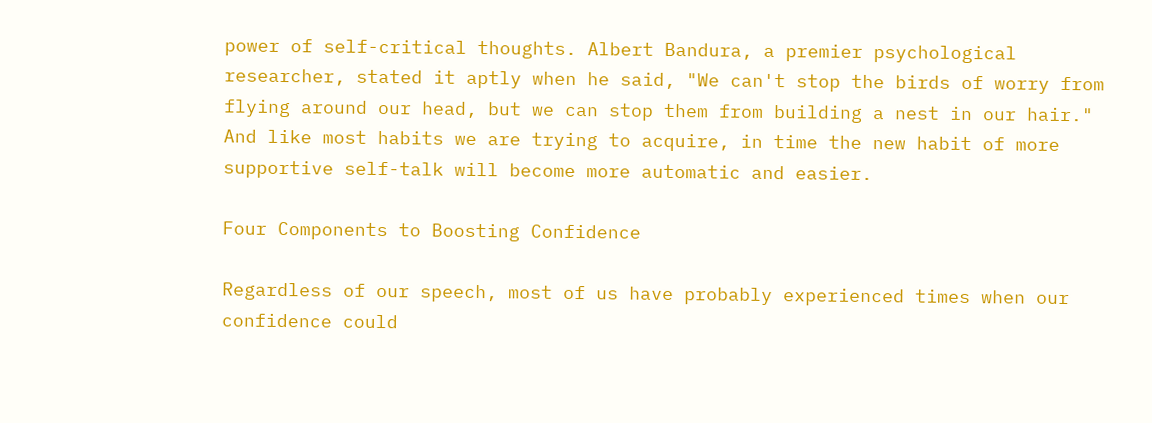power of self-critical thoughts. Albert Bandura, a premier psychological researcher, stated it aptly when he said, "We can't stop the birds of worry from flying around our head, but we can stop them from building a nest in our hair." And like most habits we are trying to acquire, in time the new habit of more supportive self-talk will become more automatic and easier.

Four Components to Boosting Confidence

Regardless of our speech, most of us have probably experienced times when our confidence could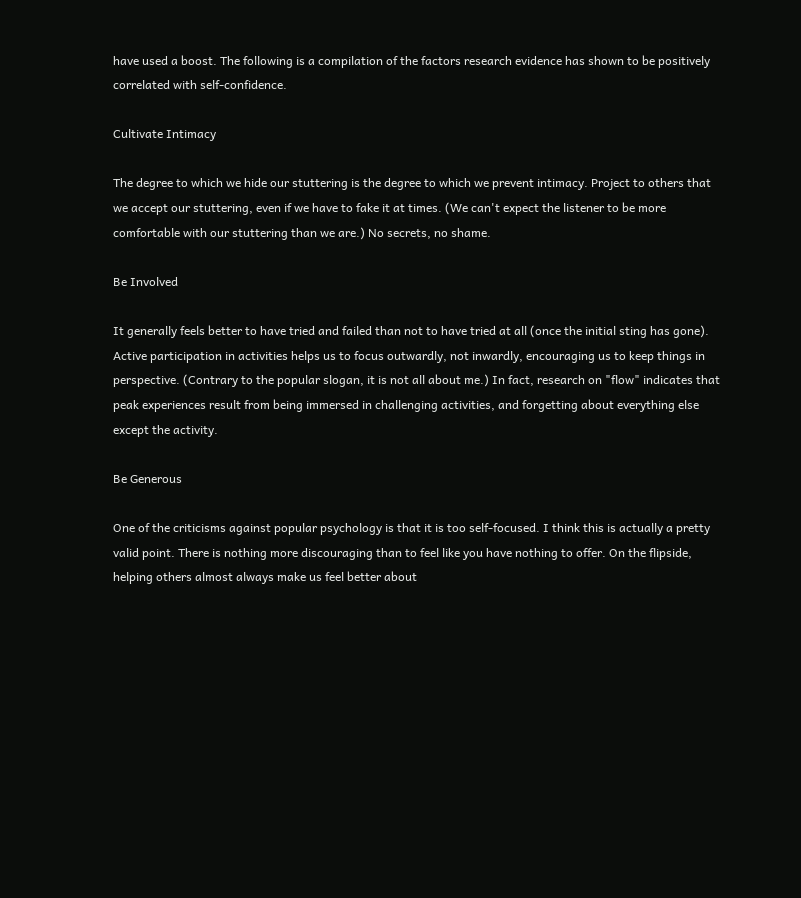have used a boost. The following is a compilation of the factors research evidence has shown to be positively correlated with self-confidence.

Cultivate Intimacy

The degree to which we hide our stuttering is the degree to which we prevent intimacy. Project to others that we accept our stuttering, even if we have to fake it at times. (We can't expect the listener to be more comfortable with our stuttering than we are.) No secrets, no shame.

Be Involved

It generally feels better to have tried and failed than not to have tried at all (once the initial sting has gone). Active participation in activities helps us to focus outwardly, not inwardly, encouraging us to keep things in perspective. (Contrary to the popular slogan, it is not all about me.) In fact, research on "flow" indicates that peak experiences result from being immersed in challenging activities, and forgetting about everything else except the activity.

Be Generous

One of the criticisms against popular psychology is that it is too self-focused. I think this is actually a pretty valid point. There is nothing more discouraging than to feel like you have nothing to offer. On the flipside, helping others almost always make us feel better about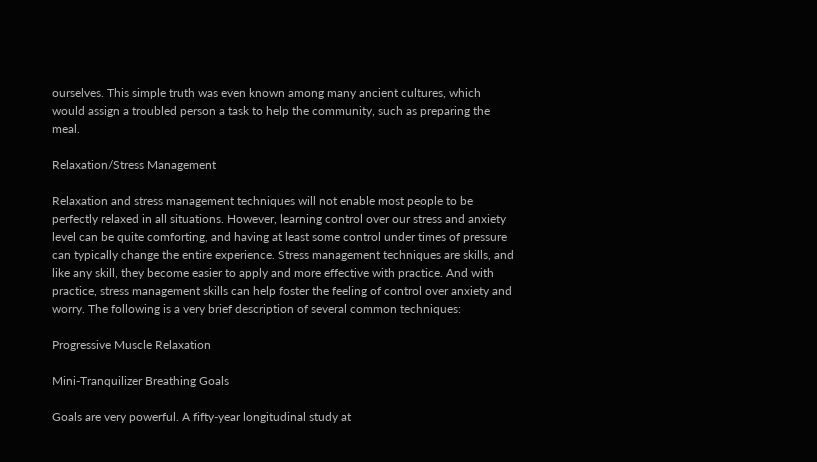ourselves. This simple truth was even known among many ancient cultures, which would assign a troubled person a task to help the community, such as preparing the meal.

Relaxation/Stress Management

Relaxation and stress management techniques will not enable most people to be perfectly relaxed in all situations. However, learning control over our stress and anxiety level can be quite comforting, and having at least some control under times of pressure can typically change the entire experience. Stress management techniques are skills, and like any skill, they become easier to apply and more effective with practice. And with practice, stress management skills can help foster the feeling of control over anxiety and worry. The following is a very brief description of several common techniques:

Progressive Muscle Relaxation

Mini-Tranquilizer Breathing Goals

Goals are very powerful. A fifty-year longitudinal study at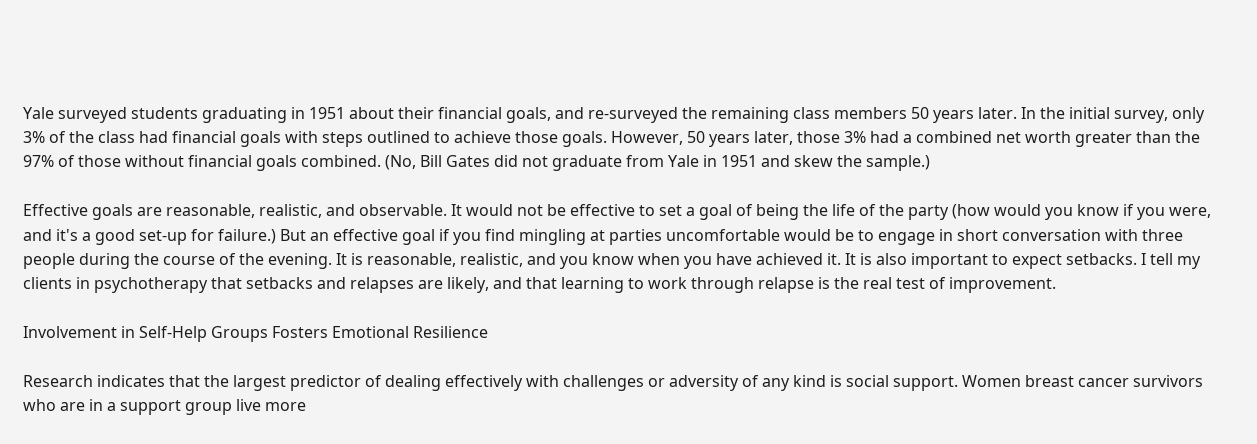Yale surveyed students graduating in 1951 about their financial goals, and re-surveyed the remaining class members 50 years later. In the initial survey, only 3% of the class had financial goals with steps outlined to achieve those goals. However, 50 years later, those 3% had a combined net worth greater than the 97% of those without financial goals combined. (No, Bill Gates did not graduate from Yale in 1951 and skew the sample.)

Effective goals are reasonable, realistic, and observable. It would not be effective to set a goal of being the life of the party (how would you know if you were, and it's a good set-up for failure.) But an effective goal if you find mingling at parties uncomfortable would be to engage in short conversation with three people during the course of the evening. It is reasonable, realistic, and you know when you have achieved it. It is also important to expect setbacks. I tell my clients in psychotherapy that setbacks and relapses are likely, and that learning to work through relapse is the real test of improvement.

Involvement in Self-Help Groups Fosters Emotional Resilience

Research indicates that the largest predictor of dealing effectively with challenges or adversity of any kind is social support. Women breast cancer survivors who are in a support group live more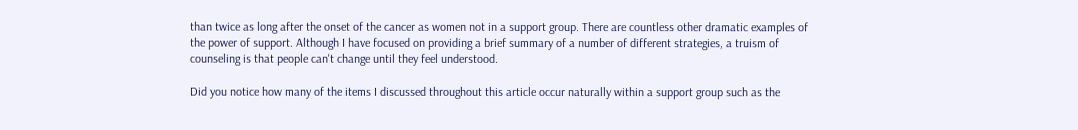than twice as long after the onset of the cancer as women not in a support group. There are countless other dramatic examples of the power of support. Although I have focused on providing a brief summary of a number of different strategies, a truism of counseling is that people can't change until they feel understood.

Did you notice how many of the items I discussed throughout this article occur naturally within a support group such as the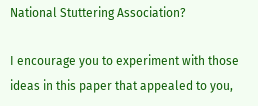National Stuttering Association?

I encourage you to experiment with those ideas in this paper that appealed to you,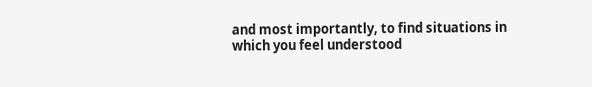and most importantly, to find situations in which you feel understood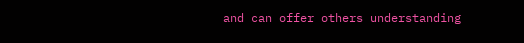and can offer others understanding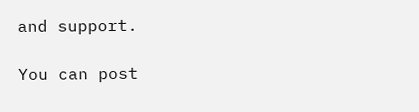and support.

You can post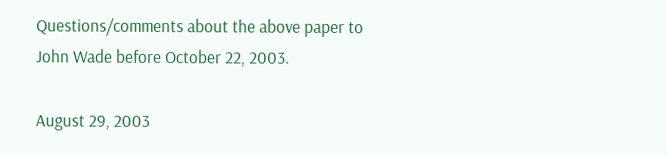Questions/comments about the above paper to John Wade before October 22, 2003.

August 29, 2003